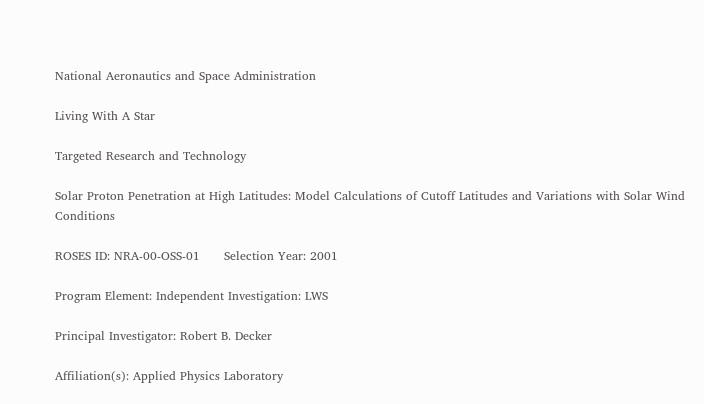National Aeronautics and Space Administration

Living With A Star

Targeted Research and Technology

Solar Proton Penetration at High Latitudes: Model Calculations of Cutoff Latitudes and Variations with Solar Wind Conditions

ROSES ID: NRA-00-OSS-01      Selection Year: 2001

Program Element: Independent Investigation: LWS

Principal Investigator: Robert B. Decker

Affiliation(s): Applied Physics Laboratory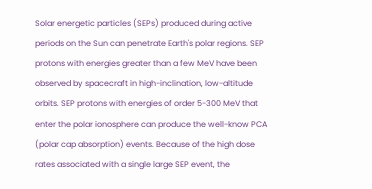Solar energetic particles (SEPs) produced during active periods on the Sun can penetrate Earth's polar regions. SEP protons with energies greater than a few MeV have been observed by spacecraft in high-inclination, low-altitude orbits. SEP protons with energies of order 5-300 MeV that enter the polar ionosphere can produce the well-know PCA (polar cap absorption) events. Because of the high dose rates associated with a single large SEP event, the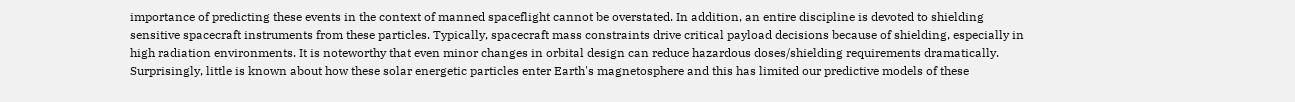importance of predicting these events in the context of manned spaceflight cannot be overstated. In addition, an entire discipline is devoted to shielding sensitive spacecraft instruments from these particles. Typically, spacecraft mass constraints drive critical payload decisions because of shielding, especially in high radiation environments. It is noteworthy that even minor changes in orbital design can reduce hazardous doses/shielding requirements dramatically. Surprisingly, little is known about how these solar energetic particles enter Earth's magnetosphere and this has limited our predictive models of these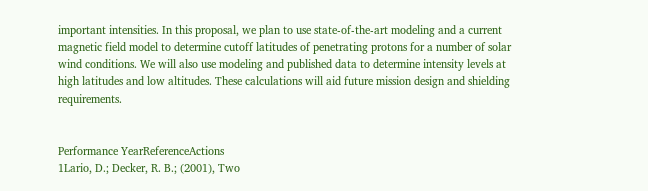important intensities. In this proposal, we plan to use state-of-the-art modeling and a current magnetic field model to determine cutoff latitudes of penetrating protons for a number of solar wind conditions. We will also use modeling and published data to determine intensity levels at high latitudes and low altitudes. These calculations will aid future mission design and shielding requirements.


Performance YearReferenceActions
1Lario, D.; Decker, R. B.; (2001), Two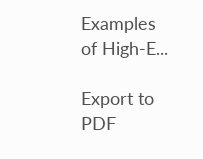Examples of High-E...

Export to PDF